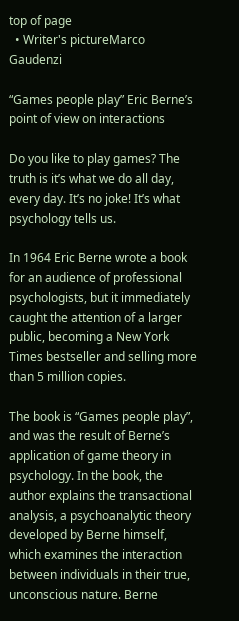top of page
  • Writer's pictureMarco Gaudenzi

“Games people play” Eric Berne’s point of view on interactions

Do you like to play games? The truth is it’s what we do all day, every day. It’s no joke! It’s what psychology tells us.

In 1964 Eric Berne wrote a book for an audience of professional psychologists, but it immediately caught the attention of a larger public, becoming a New York Times bestseller and selling more than 5 million copies.

The book is “Games people play”, and was the result of Berne’s application of game theory in psychology. In the book, the author explains the transactional analysis, a psychoanalytic theory developed by Berne himself, which examines the interaction between individuals in their true, unconscious nature. Berne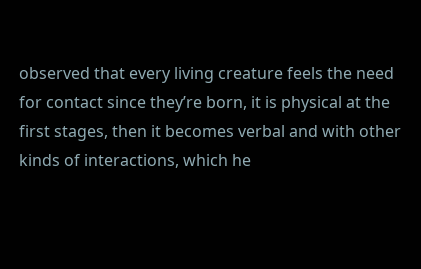observed that every living creature feels the need for contact since they’re born, it is physical at the first stages, then it becomes verbal and with other kinds of interactions, which he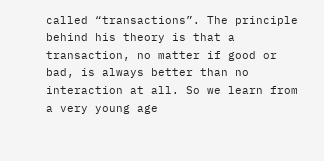called “transactions”. The principle behind his theory is that a transaction, no matter if good or bad, is always better than no interaction at all. So we learn from a very young age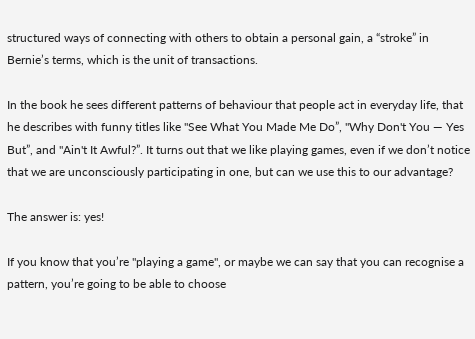structured ways of connecting with others to obtain a personal gain, a “stroke” in Bernie’s terms, which is the unit of transactions.

In the book he sees different patterns of behaviour that people act in everyday life, that he describes with funny titles like "See What You Made Me Do”, "Why Don't You — Yes But”, and "Ain't It Awful?”. It turns out that we like playing games, even if we don’t notice that we are unconsciously participating in one, but can we use this to our advantage?

The answer is: yes!

If you know that you’re "playing a game", or maybe we can say that you can recognise a pattern, you’re going to be able to choose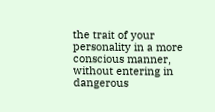the trait of your personality in a more conscious manner, without entering in dangerous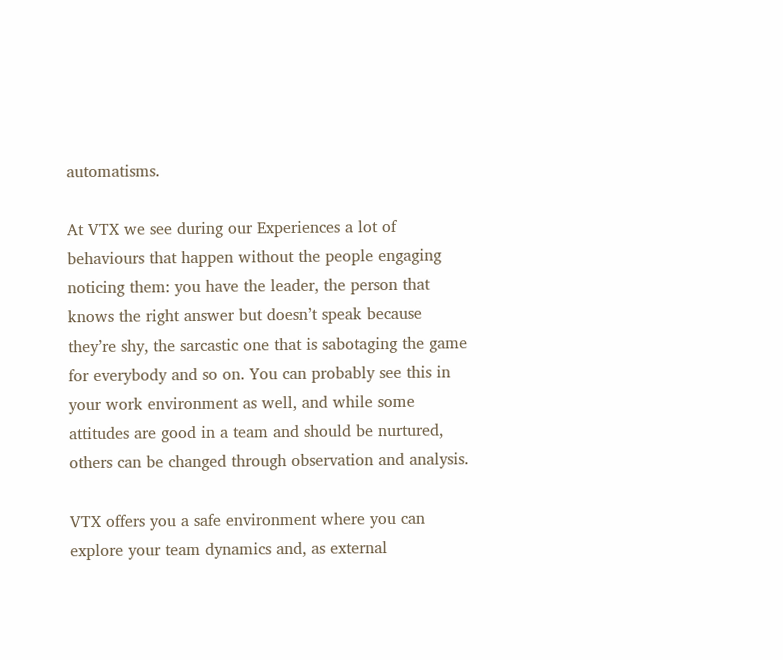automatisms.

At VTX we see during our Experiences a lot of behaviours that happen without the people engaging noticing them: you have the leader, the person that knows the right answer but doesn’t speak because they’re shy, the sarcastic one that is sabotaging the game for everybody and so on. You can probably see this in your work environment as well, and while some attitudes are good in a team and should be nurtured, others can be changed through observation and analysis.

VTX offers you a safe environment where you can explore your team dynamics and, as external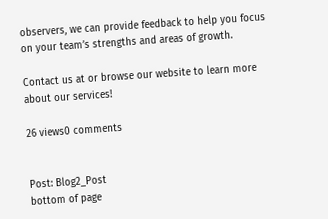observers, we can provide feedback to help you focus on your team’s strengths and areas of growth.

Contact us at or browse our website to learn more about our services!

26 views0 comments


Post: Blog2_Post
bottom of page